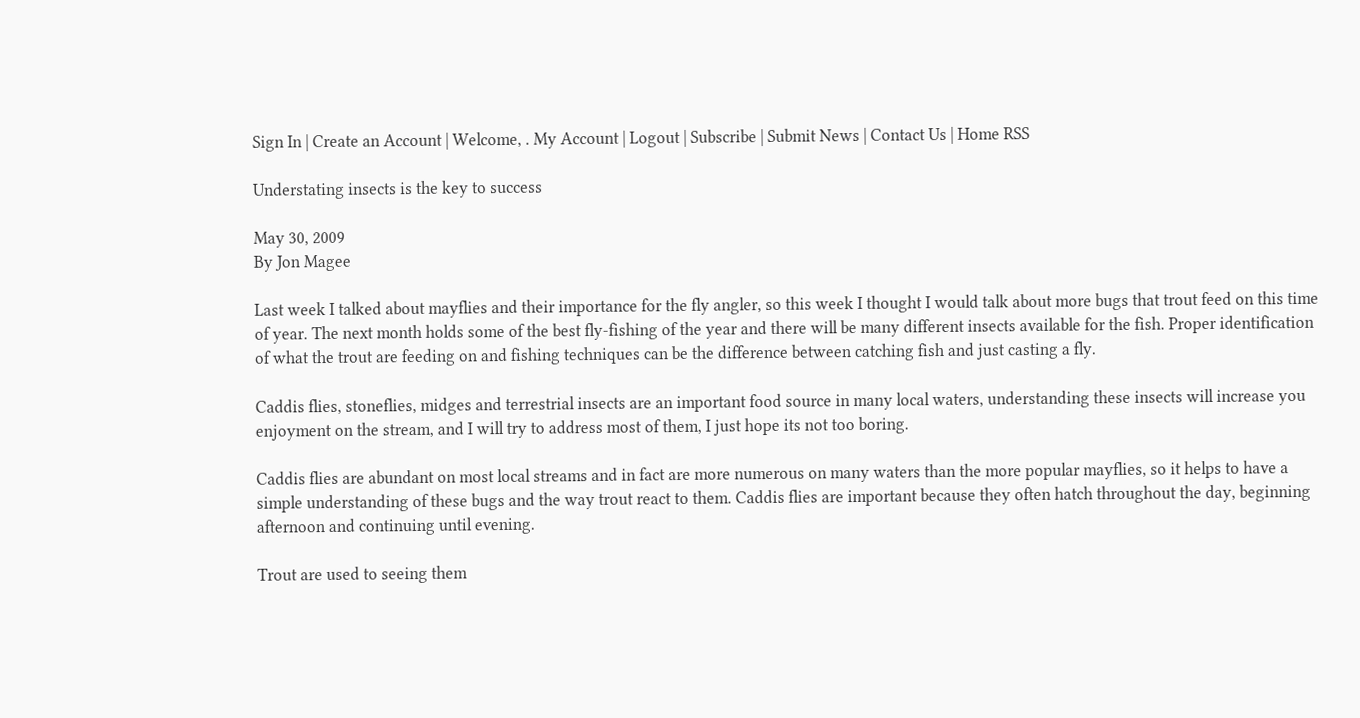Sign In | Create an Account | Welcome, . My Account | Logout | Subscribe | Submit News | Contact Us | Home RSS

Understating insects is the key to success

May 30, 2009
By Jon Magee

Last week I talked about mayflies and their importance for the fly angler, so this week I thought I would talk about more bugs that trout feed on this time of year. The next month holds some of the best fly-fishing of the year and there will be many different insects available for the fish. Proper identification of what the trout are feeding on and fishing techniques can be the difference between catching fish and just casting a fly.

Caddis flies, stoneflies, midges and terrestrial insects are an important food source in many local waters, understanding these insects will increase you enjoyment on the stream, and I will try to address most of them, I just hope its not too boring.

Caddis flies are abundant on most local streams and in fact are more numerous on many waters than the more popular mayflies, so it helps to have a simple understanding of these bugs and the way trout react to them. Caddis flies are important because they often hatch throughout the day, beginning afternoon and continuing until evening.

Trout are used to seeing them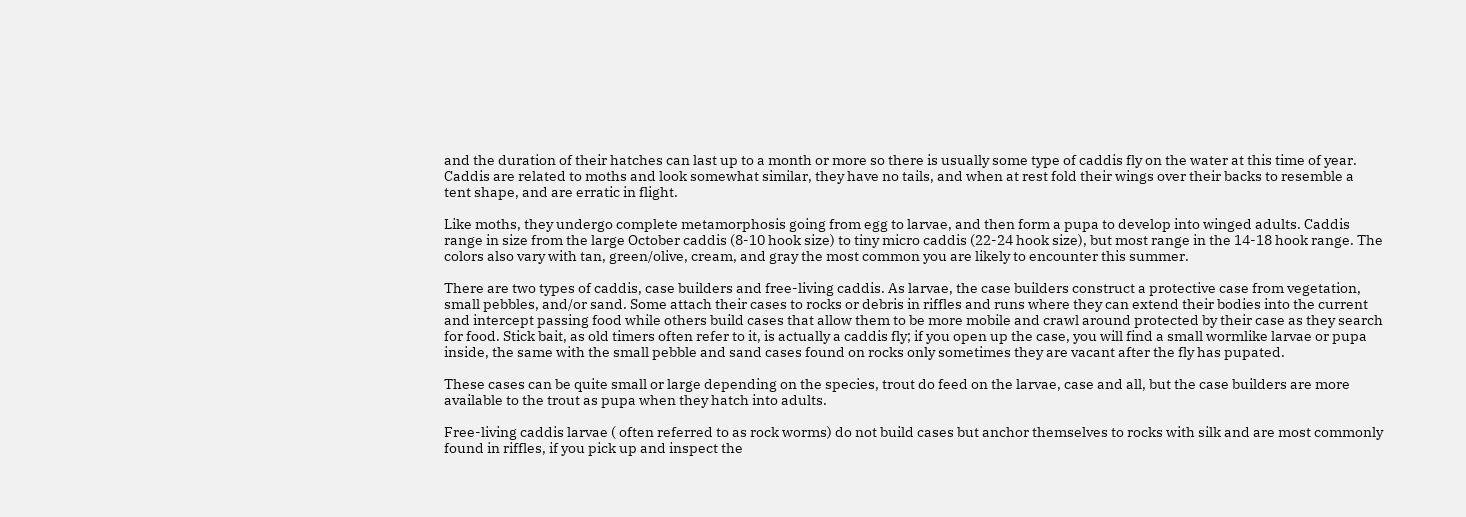and the duration of their hatches can last up to a month or more so there is usually some type of caddis fly on the water at this time of year. Caddis are related to moths and look somewhat similar, they have no tails, and when at rest fold their wings over their backs to resemble a tent shape, and are erratic in flight.

Like moths, they undergo complete metamorphosis going from egg to larvae, and then form a pupa to develop into winged adults. Caddis range in size from the large October caddis (8-10 hook size) to tiny micro caddis (22-24 hook size), but most range in the 14-18 hook range. The colors also vary with tan, green/olive, cream, and gray the most common you are likely to encounter this summer.

There are two types of caddis, case builders and free-living caddis. As larvae, the case builders construct a protective case from vegetation, small pebbles, and/or sand. Some attach their cases to rocks or debris in riffles and runs where they can extend their bodies into the current and intercept passing food while others build cases that allow them to be more mobile and crawl around protected by their case as they search for food. Stick bait, as old timers often refer to it, is actually a caddis fly; if you open up the case, you will find a small wormlike larvae or pupa inside, the same with the small pebble and sand cases found on rocks only sometimes they are vacant after the fly has pupated.

These cases can be quite small or large depending on the species, trout do feed on the larvae, case and all, but the case builders are more available to the trout as pupa when they hatch into adults.

Free-living caddis larvae ( often referred to as rock worms) do not build cases but anchor themselves to rocks with silk and are most commonly found in riffles, if you pick up and inspect the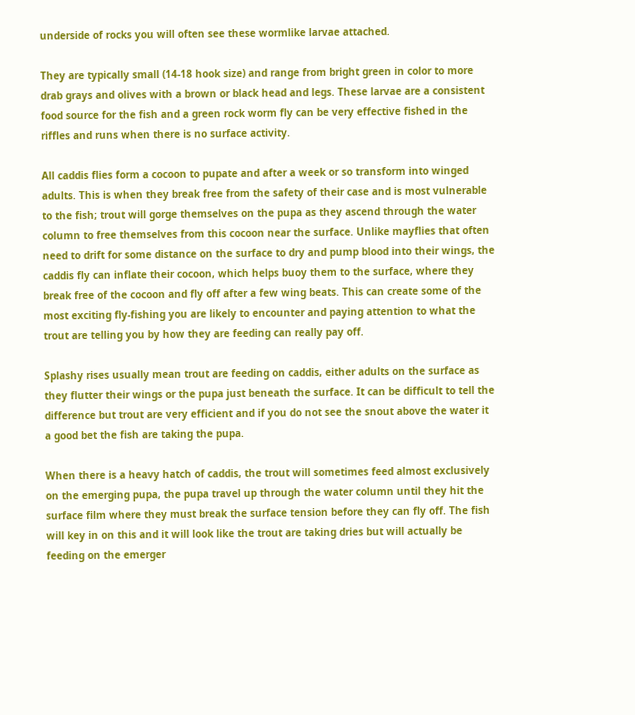underside of rocks you will often see these wormlike larvae attached.

They are typically small (14-18 hook size) and range from bright green in color to more drab grays and olives with a brown or black head and legs. These larvae are a consistent food source for the fish and a green rock worm fly can be very effective fished in the riffles and runs when there is no surface activity.

All caddis flies form a cocoon to pupate and after a week or so transform into winged adults. This is when they break free from the safety of their case and is most vulnerable to the fish; trout will gorge themselves on the pupa as they ascend through the water column to free themselves from this cocoon near the surface. Unlike mayflies that often need to drift for some distance on the surface to dry and pump blood into their wings, the caddis fly can inflate their cocoon, which helps buoy them to the surface, where they break free of the cocoon and fly off after a few wing beats. This can create some of the most exciting fly-fishing you are likely to encounter and paying attention to what the trout are telling you by how they are feeding can really pay off.

Splashy rises usually mean trout are feeding on caddis, either adults on the surface as they flutter their wings or the pupa just beneath the surface. It can be difficult to tell the difference but trout are very efficient and if you do not see the snout above the water it a good bet the fish are taking the pupa.

When there is a heavy hatch of caddis, the trout will sometimes feed almost exclusively on the emerging pupa, the pupa travel up through the water column until they hit the surface film where they must break the surface tension before they can fly off. The fish will key in on this and it will look like the trout are taking dries but will actually be feeding on the emerger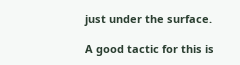just under the surface.

A good tactic for this is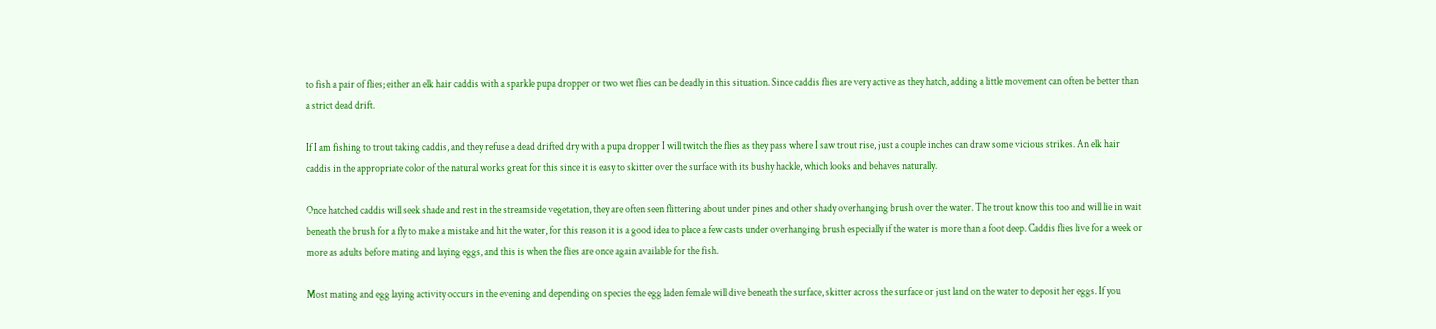to fish a pair of flies; either an elk hair caddis with a sparkle pupa dropper or two wet flies can be deadly in this situation. Since caddis flies are very active as they hatch, adding a little movement can often be better than a strict dead drift.

If I am fishing to trout taking caddis, and they refuse a dead drifted dry with a pupa dropper I will twitch the flies as they pass where I saw trout rise, just a couple inches can draw some vicious strikes. An elk hair caddis in the appropriate color of the natural works great for this since it is easy to skitter over the surface with its bushy hackle, which looks and behaves naturally.

Once hatched caddis will seek shade and rest in the streamside vegetation, they are often seen flittering about under pines and other shady overhanging brush over the water. The trout know this too and will lie in wait beneath the brush for a fly to make a mistake and hit the water, for this reason it is a good idea to place a few casts under overhanging brush especially if the water is more than a foot deep. Caddis flies live for a week or more as adults before mating and laying eggs, and this is when the flies are once again available for the fish.

Most mating and egg laying activity occurs in the evening and depending on species the egg laden female will dive beneath the surface, skitter across the surface or just land on the water to deposit her eggs. If you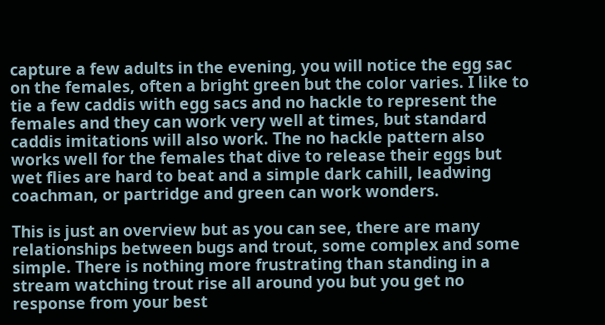capture a few adults in the evening, you will notice the egg sac on the females, often a bright green but the color varies. I like to tie a few caddis with egg sacs and no hackle to represent the females and they can work very well at times, but standard caddis imitations will also work. The no hackle pattern also works well for the females that dive to release their eggs but wet flies are hard to beat and a simple dark cahill, leadwing coachman, or partridge and green can work wonders.

This is just an overview but as you can see, there are many relationships between bugs and trout, some complex and some simple. There is nothing more frustrating than standing in a stream watching trout rise all around you but you get no response from your best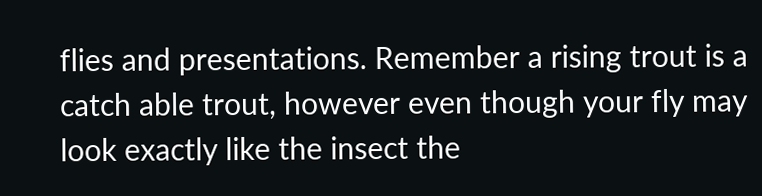flies and presentations. Remember a rising trout is a catch able trout, however even though your fly may look exactly like the insect the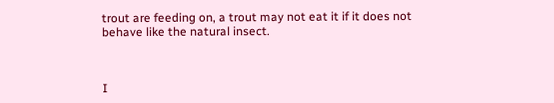trout are feeding on, a trout may not eat it if it does not behave like the natural insect.



I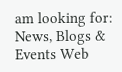am looking for:
News, Blogs & Events Web